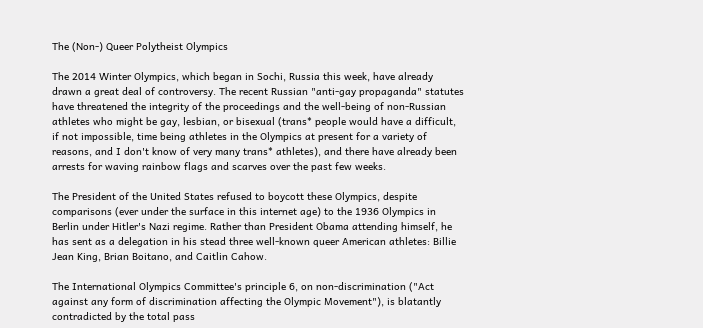The (Non-) Queer Polytheist Olympics

The 2014 Winter Olympics, which began in Sochi, Russia this week, have already drawn a great deal of controversy. The recent Russian "anti-gay propaganda" statutes have threatened the integrity of the proceedings and the well-being of non-Russian athletes who might be gay, lesbian, or bisexual (trans* people would have a difficult, if not impossible, time being athletes in the Olympics at present for a variety of reasons, and I don't know of very many trans* athletes), and there have already been arrests for waving rainbow flags and scarves over the past few weeks.

The President of the United States refused to boycott these Olympics, despite comparisons (ever under the surface in this internet age) to the 1936 Olympics in Berlin under Hitler's Nazi regime. Rather than President Obama attending himself, he has sent as a delegation in his stead three well-known queer American athletes: Billie Jean King, Brian Boitano, and Caitlin Cahow.

The International Olympics Committee's principle 6, on non-discrimination ("Act against any form of discrimination affecting the Olympic Movement"), is blatantly contradicted by the total pass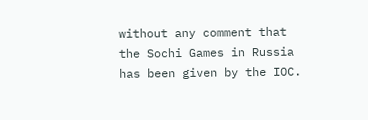without any comment that the Sochi Games in Russia has been given by the IOC.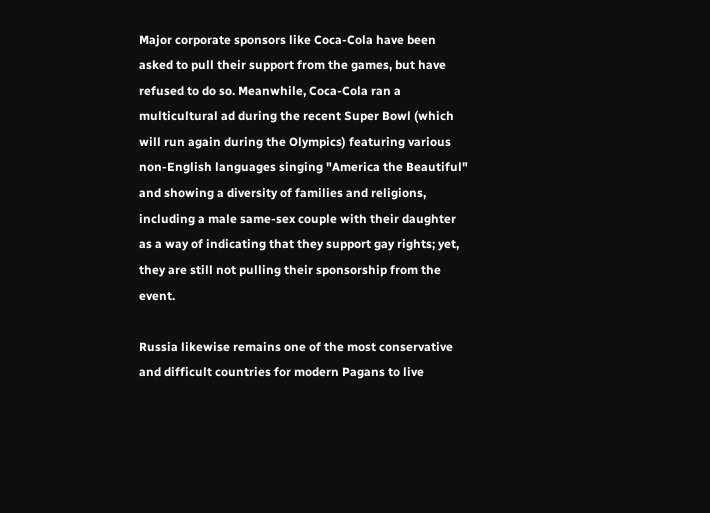Major corporate sponsors like Coca-Cola have been asked to pull their support from the games, but have refused to do so. Meanwhile, Coca-Cola ran a multicultural ad during the recent Super Bowl (which will run again during the Olympics) featuring various non-English languages singing "America the Beautiful" and showing a diversity of families and religions, including a male same-sex couple with their daughter as a way of indicating that they support gay rights; yet, they are still not pulling their sponsorship from the event.

Russia likewise remains one of the most conservative and difficult countries for modern Pagans to live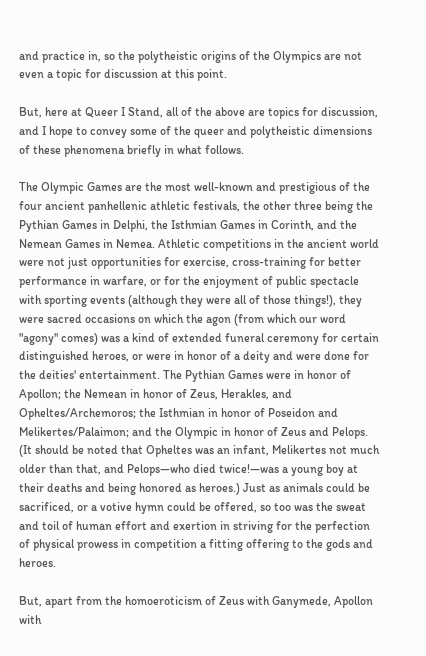and practice in, so the polytheistic origins of the Olympics are not even a topic for discussion at this point.

But, here at Queer I Stand, all of the above are topics for discussion, and I hope to convey some of the queer and polytheistic dimensions of these phenomena briefly in what follows.

The Olympic Games are the most well-known and prestigious of the four ancient panhellenic athletic festivals, the other three being the Pythian Games in Delphi, the Isthmian Games in Corinth, and the Nemean Games in Nemea. Athletic competitions in the ancient world were not just opportunities for exercise, cross-training for better performance in warfare, or for the enjoyment of public spectacle with sporting events (although they were all of those things!), they were sacred occasions on which the agon (from which our word "agony" comes) was a kind of extended funeral ceremony for certain distinguished heroes, or were in honor of a deity and were done for the deities' entertainment. The Pythian Games were in honor of Apollon; the Nemean in honor of Zeus, Herakles, and Opheltes/Archemoros; the Isthmian in honor of Poseidon and Melikertes/Palaimon; and the Olympic in honor of Zeus and Pelops. (It should be noted that Opheltes was an infant, Melikertes not much older than that, and Pelops—who died twice!—was a young boy at their deaths and being honored as heroes.) Just as animals could be sacrificed, or a votive hymn could be offered, so too was the sweat and toil of human effort and exertion in striving for the perfection of physical prowess in competition a fitting offering to the gods and heroes.

But, apart from the homoeroticism of Zeus with Ganymede, Apollon with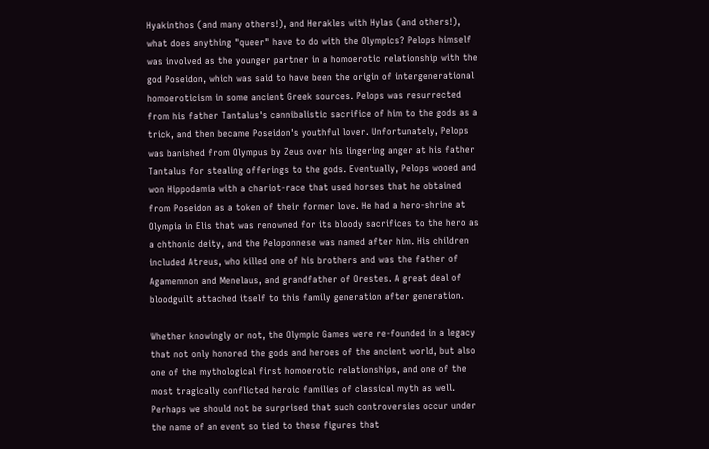Hyakinthos (and many others!), and Herakles with Hylas (and others!), what does anything "queer" have to do with the Olympics? Pelops himself was involved as the younger partner in a homoerotic relationship with the god Poseidon, which was said to have been the origin of intergenerational homoeroticism in some ancient Greek sources. Pelops was resurrected from his father Tantalus's cannibalistic sacrifice of him to the gods as a trick, and then became Poseidon's youthful lover. Unfortunately, Pelops was banished from Olympus by Zeus over his lingering anger at his father Tantalus for stealing offerings to the gods. Eventually, Pelops wooed and won Hippodamia with a chariot-race that used horses that he obtained from Poseidon as a token of their former love. He had a hero-shrine at Olympia in Elis that was renowned for its bloody sacrifices to the hero as a chthonic deity, and the Peloponnese was named after him. His children included Atreus, who killed one of his brothers and was the father of Agamemnon and Menelaus, and grandfather of Orestes. A great deal of bloodguilt attached itself to this family generation after generation.

Whether knowingly or not, the Olympic Games were re-founded in a legacy that not only honored the gods and heroes of the ancient world, but also one of the mythological first homoerotic relationships, and one of the most tragically conflicted heroic families of classical myth as well. Perhaps we should not be surprised that such controversies occur under the name of an event so tied to these figures that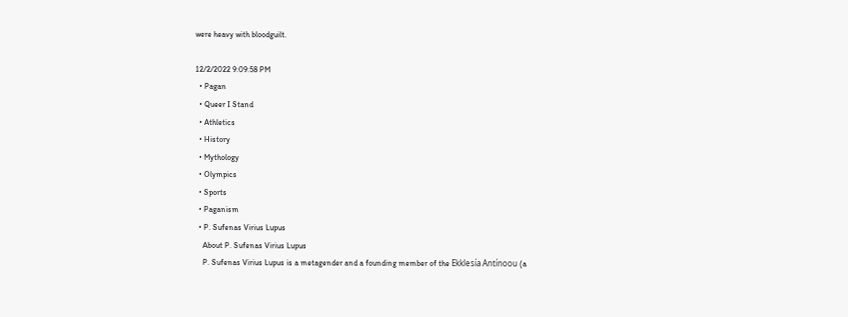were heavy with bloodguilt.

12/2/2022 9:09:58 PM
  • Pagan
  • Queer I Stand
  • Athletics
  • History
  • Mythology
  • Olympics
  • Sports
  • Paganism
  • P. Sufenas Virius Lupus
    About P. Sufenas Virius Lupus
    P. Sufenas Virius Lupus is a metagender and a founding member of the Ekklesía Antínoou (a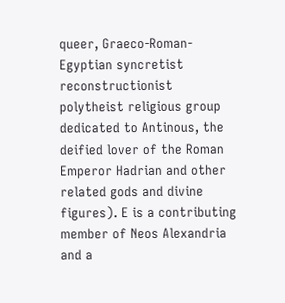queer, Graeco-Roman-Egyptian syncretist reconstructionist polytheist religious group dedicated to Antinous, the deified lover of the Roman Emperor Hadrian and other related gods and divine figures). E is a contributing member of Neos Alexandria and a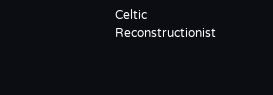Celtic Reconstructionist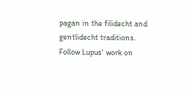pagan in the filidecht and gentlidecht traditions. Follow Lupus' work on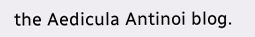the Aedicula Antinoi blog.